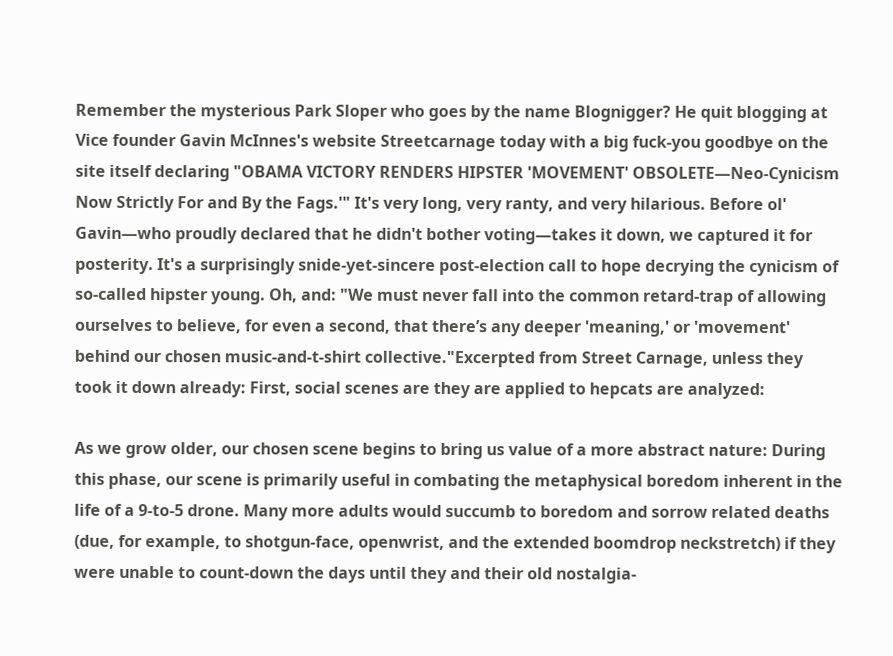Remember the mysterious Park Sloper who goes by the name Blognigger? He quit blogging at Vice founder Gavin McInnes's website Streetcarnage today with a big fuck-you goodbye on the site itself declaring "OBAMA VICTORY RENDERS HIPSTER 'MOVEMENT' OBSOLETE—Neo-Cynicism Now Strictly For and By the Fags.'" It's very long, very ranty, and very hilarious. Before ol' Gavin—who proudly declared that he didn't bother voting—takes it down, we captured it for posterity. It's a surprisingly snide-yet-sincere post-election call to hope decrying the cynicism of so-called hipster young. Oh, and: "We must never fall into the common retard-trap of allowing ourselves to believe, for even a second, that there’s any deeper 'meaning,' or 'movement' behind our chosen music-and-t-shirt collective."Excerpted from Street Carnage, unless they took it down already: First, social scenes are they are applied to hepcats are analyzed:

As we grow older, our chosen scene begins to bring us value of a more abstract nature: During this phase, our scene is primarily useful in combating the metaphysical boredom inherent in the life of a 9-to-5 drone. Many more adults would succumb to boredom and sorrow related deaths (due, for example, to shotgun-face, openwrist, and the extended boomdrop neckstretch) if they were unable to count-down the days until they and their old nostalgia-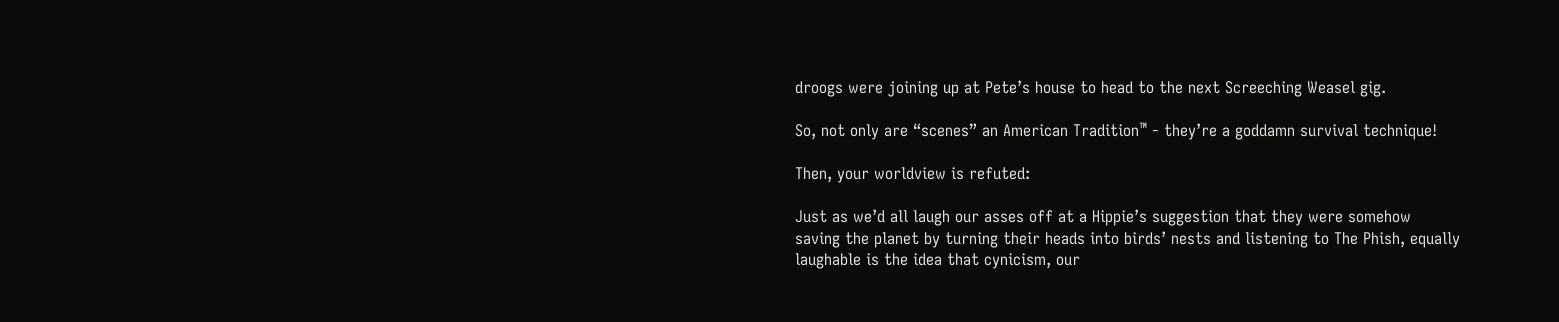droogs were joining up at Pete’s house to head to the next Screeching Weasel gig.

So, not only are “scenes” an American Tradition™ - they’re a goddamn survival technique!

Then, your worldview is refuted:

Just as we’d all laugh our asses off at a Hippie’s suggestion that they were somehow saving the planet by turning their heads into birds’ nests and listening to The Phish, equally laughable is the idea that cynicism, our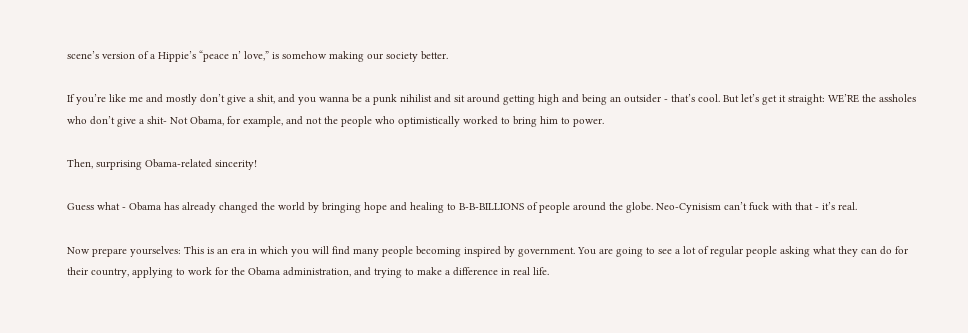scene’s version of a Hippie’s “peace n’ love,” is somehow making our society better.

If you’re like me and mostly don’t give a shit, and you wanna be a punk nihilist and sit around getting high and being an outsider - that’s cool. But let’s get it straight: WE’RE the assholes who don’t give a shit- Not Obama, for example, and not the people who optimistically worked to bring him to power.

Then, surprising Obama-related sincerity!

Guess what - Obama has already changed the world by bringing hope and healing to B-B-BILLIONS of people around the globe. Neo-Cynisism can’t fuck with that - it’s real.

Now prepare yourselves: This is an era in which you will find many people becoming inspired by government. You are going to see a lot of regular people asking what they can do for their country, applying to work for the Obama administration, and trying to make a difference in real life.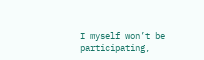I myself won’t be participating,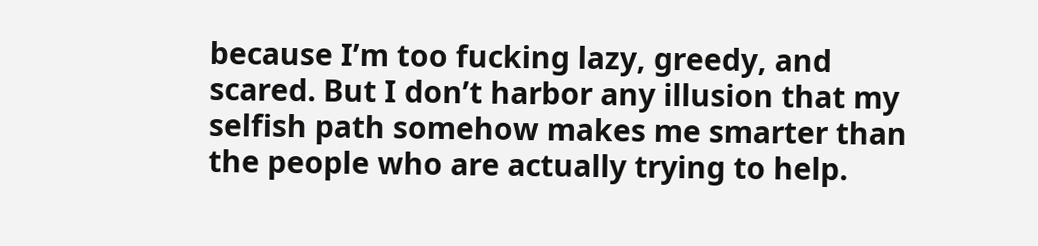because I’m too fucking lazy, greedy, and scared. But I don’t harbor any illusion that my selfish path somehow makes me smarter than the people who are actually trying to help.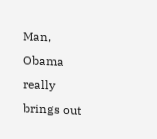Man, Obama really brings out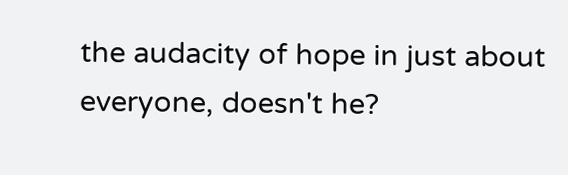the audacity of hope in just about everyone, doesn't he?